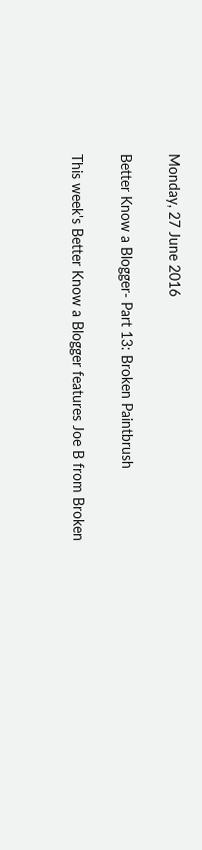Monday, 27 June 2016

Better Know a Blogger- Part 13: Broken Paintbrush

This week's Better Know a Blogger features Joe B from Broken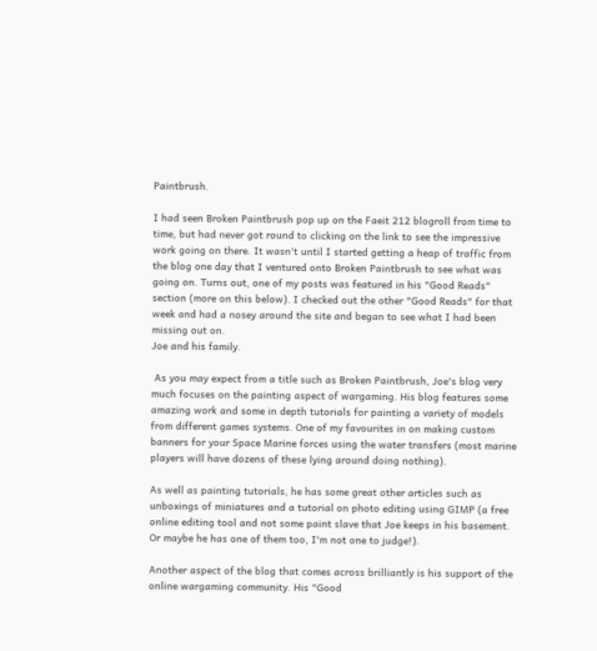Paintbrush.

I had seen Broken Paintbrush pop up on the Faeit 212 blogroll from time to time, but had never got round to clicking on the link to see the impressive work going on there. It wasn't until I started getting a heap of traffic from the blog one day that I ventured onto Broken Paintbrush to see what was going on. Turns out, one of my posts was featured in his "Good Reads" section (more on this below). I checked out the other "Good Reads" for that week and had a nosey around the site and began to see what I had been missing out on.
Joe and his family.

 As you may expect from a title such as Broken Paintbrush, Joe's blog very much focuses on the painting aspect of wargaming. His blog features some amazing work and some in depth tutorials for painting a variety of models from different games systems. One of my favourites in on making custom banners for your Space Marine forces using the water transfers (most marine players will have dozens of these lying around doing nothing).

As well as painting tutorials, he has some great other articles such as unboxings of miniatures and a tutorial on photo editing using GIMP (a free online editing tool and not some paint slave that Joe keeps in his basement. Or maybe he has one of them too, I'm not one to judge!).

Another aspect of the blog that comes across brilliantly is his support of the online wargaming community. His "Good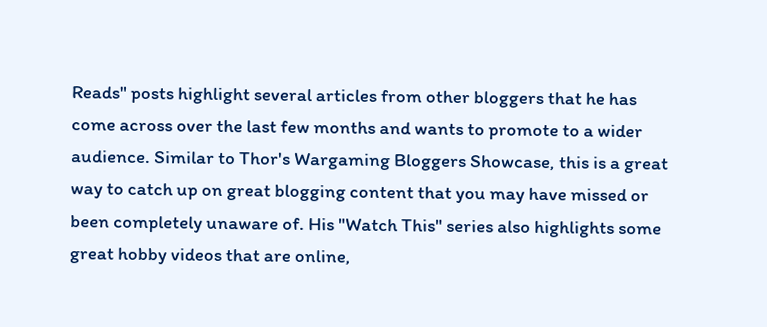Reads" posts highlight several articles from other bloggers that he has come across over the last few months and wants to promote to a wider audience. Similar to Thor's Wargaming Bloggers Showcase, this is a great way to catch up on great blogging content that you may have missed or been completely unaware of. His "Watch This" series also highlights some great hobby videos that are online,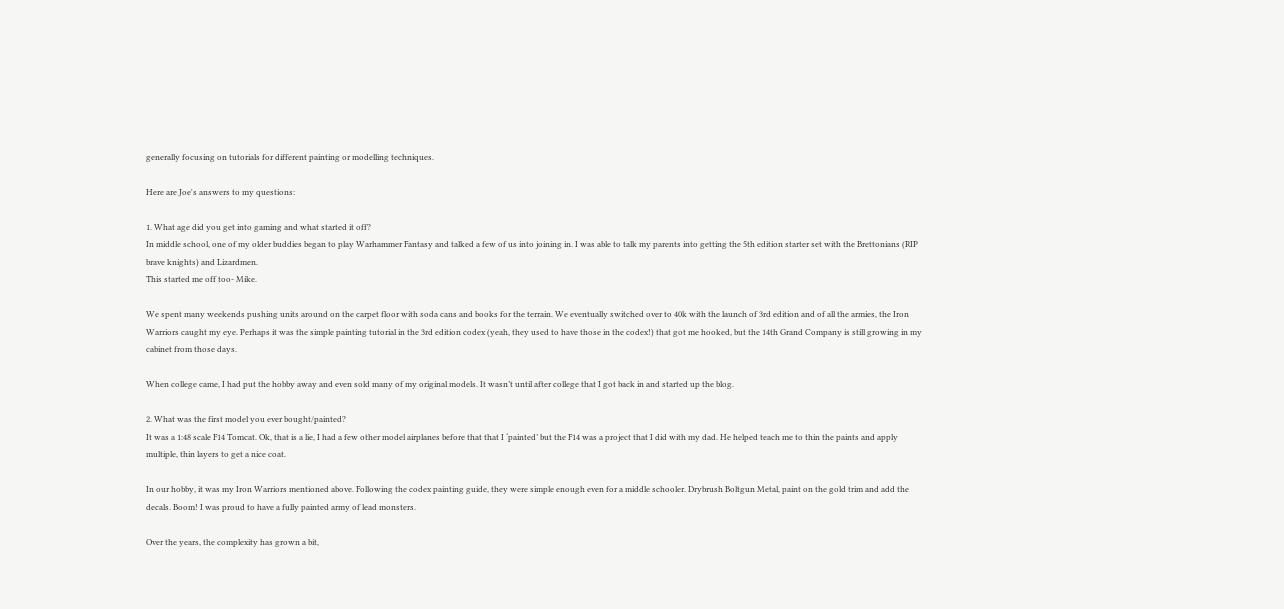generally focusing on tutorials for different painting or modelling techniques.

Here are Joe's answers to my questions:

1. What age did you get into gaming and what started it off?
In middle school, one of my older buddies began to play Warhammer Fantasy and talked a few of us into joining in. I was able to talk my parents into getting the 5th edition starter set with the Brettonians (RIP brave knights) and Lizardmen.
This started me off too- Mike.

We spent many weekends pushing units around on the carpet floor with soda cans and books for the terrain. We eventually switched over to 40k with the launch of 3rd edition and of all the armies, the Iron Warriors caught my eye. Perhaps it was the simple painting tutorial in the 3rd edition codex (yeah, they used to have those in the codex!) that got me hooked, but the 14th Grand Company is still growing in my cabinet from those days.

When college came, I had put the hobby away and even sold many of my original models. It wasn’t until after college that I got back in and started up the blog.

2. What was the first model you ever bought/painted?
It was a 1:48 scale F14 Tomcat. Ok, that is a lie, I had a few other model airplanes before that that I ‘painted’ but the F14 was a project that I did with my dad. He helped teach me to thin the paints and apply multiple, thin layers to get a nice coat.

In our hobby, it was my Iron Warriors mentioned above. Following the codex painting guide, they were simple enough even for a middle schooler. Drybrush Boltgun Metal, paint on the gold trim and add the decals. Boom! I was proud to have a fully painted army of lead monsters.

Over the years, the complexity has grown a bit,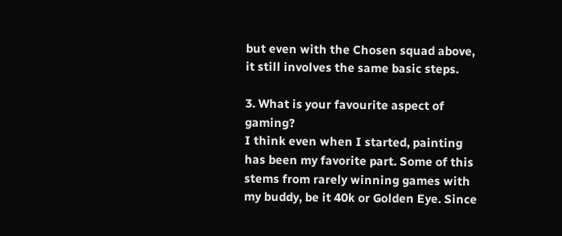but even with the Chosen squad above, it still involves the same basic steps.

3. What is your favourite aspect of gaming?
I think even when I started, painting has been my favorite part. Some of this stems from rarely winning games with my buddy, be it 40k or Golden Eye. Since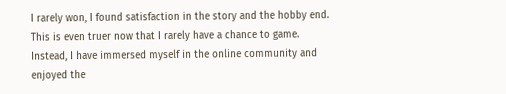I rarely won, I found satisfaction in the story and the hobby end.
This is even truer now that I rarely have a chance to game. Instead, I have immersed myself in the online community and enjoyed the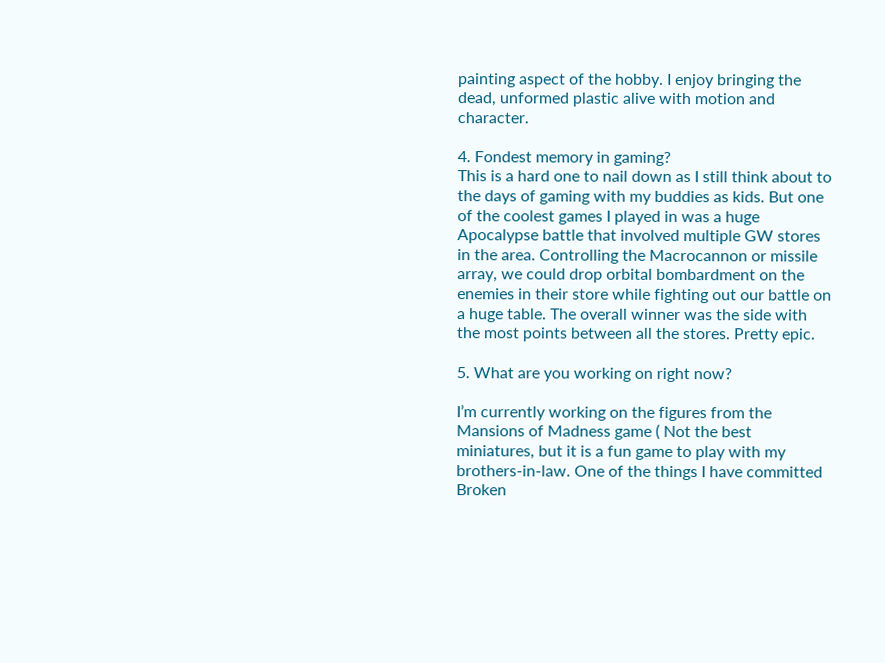painting aspect of the hobby. I enjoy bringing the dead, unformed plastic alive with motion and character.

4. Fondest memory in gaming?
This is a hard one to nail down as I still think about to the days of gaming with my buddies as kids. But one of the coolest games I played in was a huge Apocalypse battle that involved multiple GW stores in the area. Controlling the Macrocannon or missile array, we could drop orbital bombardment on the enemies in their store while fighting out our battle on a huge table. The overall winner was the side with the most points between all the stores. Pretty epic.

5. What are you working on right now?

I’m currently working on the figures from the Mansions of Madness game ( Not the best miniatures, but it is a fun game to play with my brothers-in-law. One of the things I have committed Broken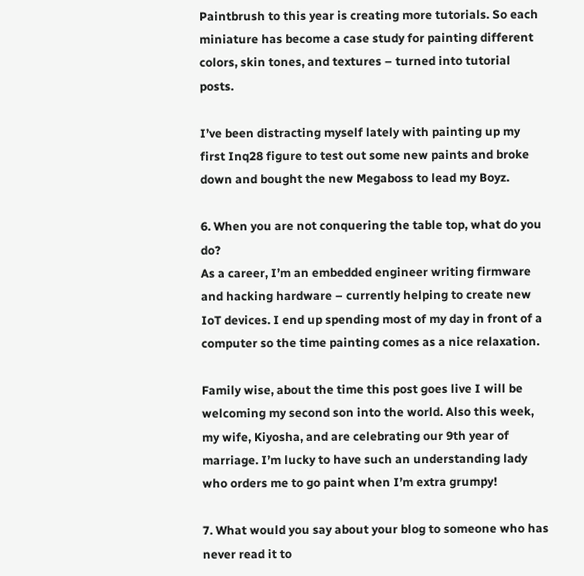Paintbrush to this year is creating more tutorials. So each miniature has become a case study for painting different colors, skin tones, and textures – turned into tutorial posts.

I’ve been distracting myself lately with painting up my first Inq28 figure to test out some new paints and broke down and bought the new Megaboss to lead my Boyz.

6. When you are not conquering the table top, what do you do?
As a career, I’m an embedded engineer writing firmware and hacking hardware – currently helping to create new IoT devices. I end up spending most of my day in front of a computer so the time painting comes as a nice relaxation.

Family wise, about the time this post goes live I will be welcoming my second son into the world. Also this week, my wife, Kiyosha, and are celebrating our 9th year of marriage. I’m lucky to have such an understanding lady who orders me to go paint when I’m extra grumpy!

7. What would you say about your blog to someone who has never read it to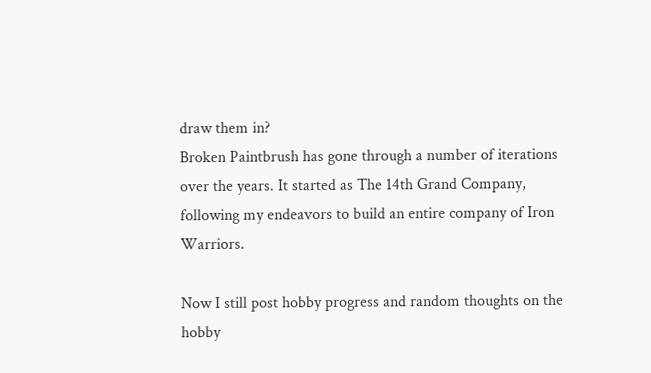draw them in?
Broken Paintbrush has gone through a number of iterations over the years. It started as The 14th Grand Company, following my endeavors to build an entire company of Iron Warriors.

Now I still post hobby progress and random thoughts on the hobby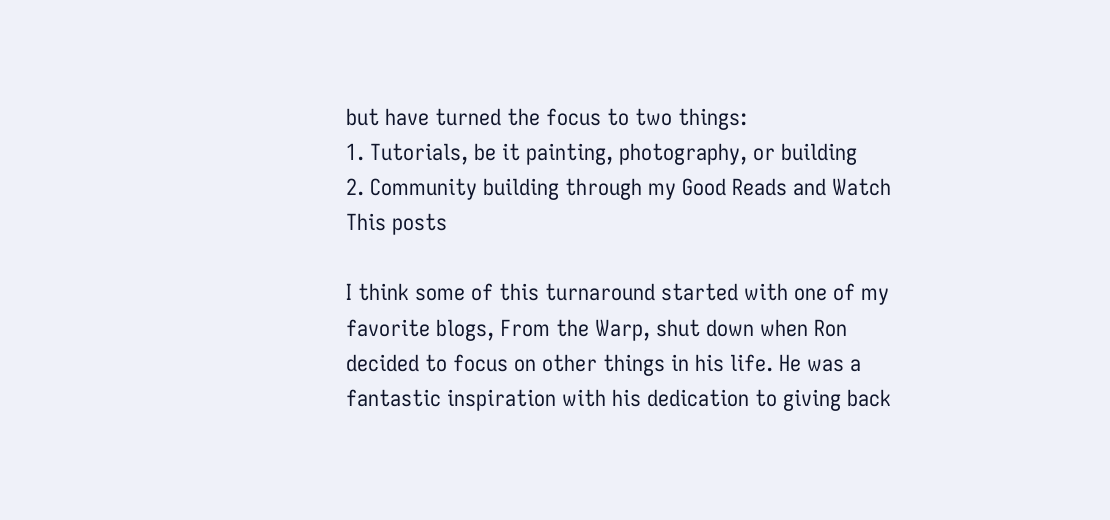but have turned the focus to two things:
1. Tutorials, be it painting, photography, or building
2. Community building through my Good Reads and Watch This posts

I think some of this turnaround started with one of my favorite blogs, From the Warp, shut down when Ron decided to focus on other things in his life. He was a fantastic inspiration with his dedication to giving back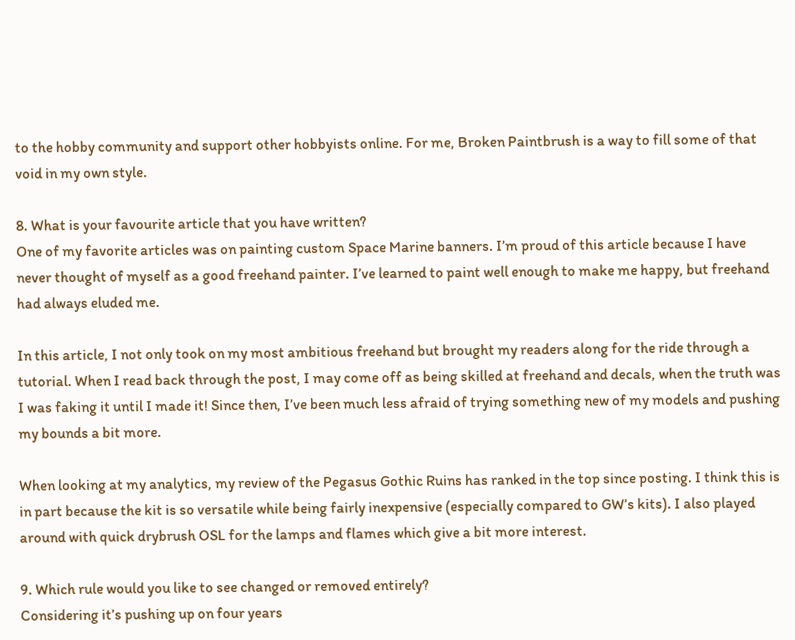to the hobby community and support other hobbyists online. For me, Broken Paintbrush is a way to fill some of that void in my own style.

8. What is your favourite article that you have written?
One of my favorite articles was on painting custom Space Marine banners. I’m proud of this article because I have never thought of myself as a good freehand painter. I’ve learned to paint well enough to make me happy, but freehand had always eluded me.

In this article, I not only took on my most ambitious freehand but brought my readers along for the ride through a tutorial. When I read back through the post, I may come off as being skilled at freehand and decals, when the truth was I was faking it until I made it! Since then, I’ve been much less afraid of trying something new of my models and pushing my bounds a bit more.

When looking at my analytics, my review of the Pegasus Gothic Ruins has ranked in the top since posting. I think this is in part because the kit is so versatile while being fairly inexpensive (especially compared to GW’s kits). I also played around with quick drybrush OSL for the lamps and flames which give a bit more interest.

9. Which rule would you like to see changed or removed entirely?
Considering it’s pushing up on four years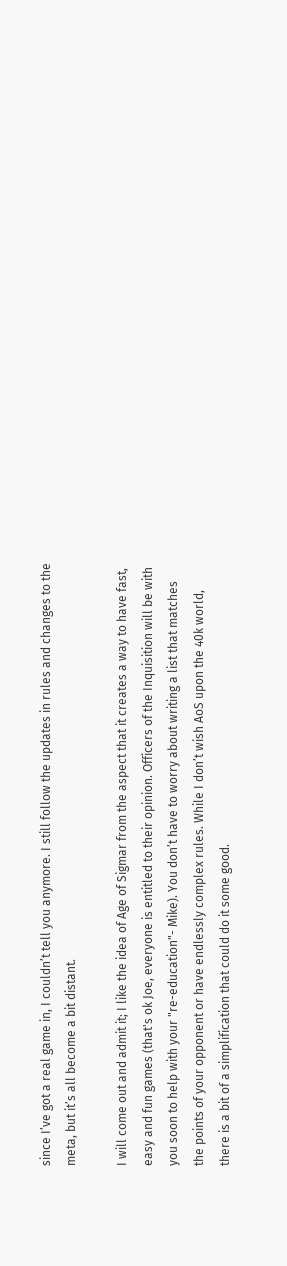since I’ve got a real game in, I couldn’t tell you anymore. I still follow the updates in rules and changes to the meta, but it’s all become a bit distant.

I will come out and admit it; I like the idea of Age of Sigmar from the aspect that it creates a way to have fast, easy and fun games (that's ok Joe, everyone is entitled to their opinion. Officers of the Inquisition will be with you soon to help with your "re-education"- Mike). You don’t have to worry about writing a list that matches the points of your opponent or have endlessly complex rules. While I don’t wish AoS upon the 40k world, there is a bit of a simplification that could do it some good.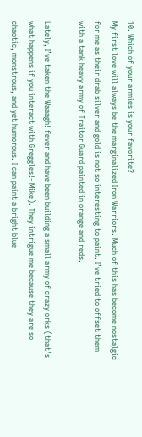10. Which of your armies is your favorite?
My first love will always be the marginalized Iron Warriors. Much of this has become nostalgic for me as their drab silver and gold is not so interesting to paint. I’ve tried to offset them with a tank heavy army of Traitor Guard painted in orange and reds.

Lately, I’ve taken the Waaagh! fever and have been building a small army of crazy orks (that's what happens if you interact with Greggles!- Mike). They intrigue me because they are so chaotic, monstrous, and yet humorous. I can paint a bright blue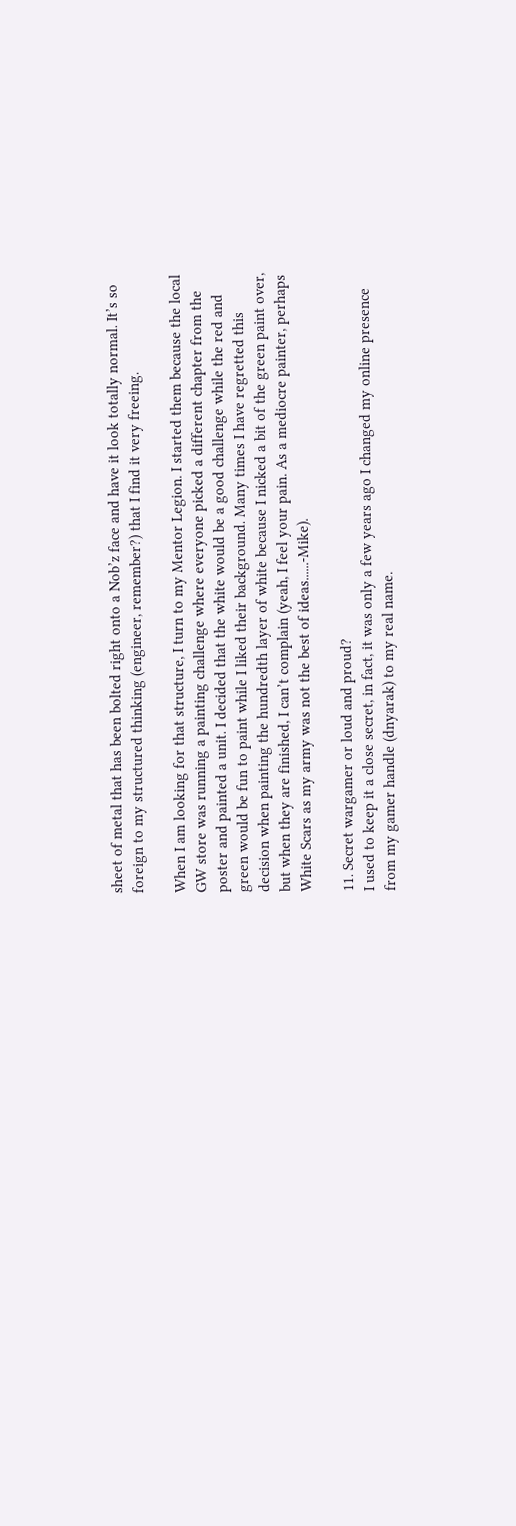sheet of metal that has been bolted right onto a Nob’z face and have it look totally normal. It’s so foreign to my structured thinking (engineer, remember?) that I find it very freeing.

When I am looking for that structure, I turn to my Mentor Legion. I started them because the local GW store was running a painting challenge where everyone picked a different chapter from the poster and painted a unit. I decided that the white would be a good challenge while the red and green would be fun to paint while I liked their background. Many times I have regretted this decision when painting the hundredth layer of white because I nicked a bit of the green paint over, but when they are finished, I can’t complain (yeah, I feel your pain. As a mediocre painter, perhaps White Scars as my army was not the best of ideas......-Mike).

11. Secret wargamer or loud and proud?
I used to keep it a close secret, in fact, it was only a few years ago I changed my online presence from my gamer handle (dnyarak) to my real name.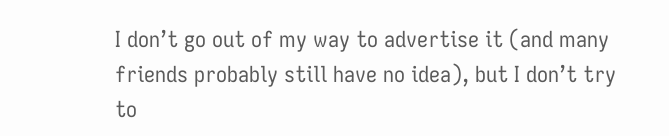I don’t go out of my way to advertise it (and many friends probably still have no idea), but I don’t try to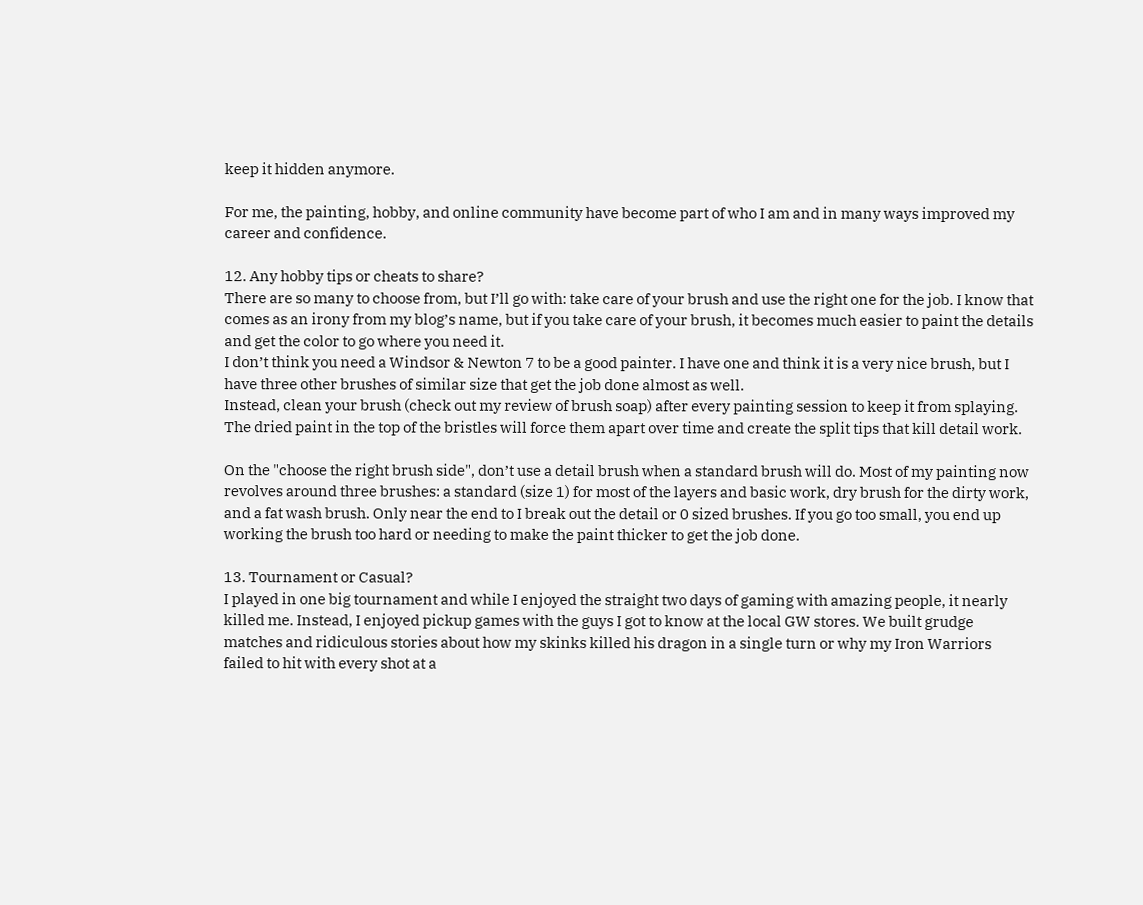keep it hidden anymore.

For me, the painting, hobby, and online community have become part of who I am and in many ways improved my career and confidence.

12. Any hobby tips or cheats to share?
There are so many to choose from, but I’ll go with: take care of your brush and use the right one for the job. I know that comes as an irony from my blog’s name, but if you take care of your brush, it becomes much easier to paint the details and get the color to go where you need it.
I don’t think you need a Windsor & Newton 7 to be a good painter. I have one and think it is a very nice brush, but I have three other brushes of similar size that get the job done almost as well.
Instead, clean your brush (check out my review of brush soap) after every painting session to keep it from splaying. The dried paint in the top of the bristles will force them apart over time and create the split tips that kill detail work.

On the "choose the right brush side", don’t use a detail brush when a standard brush will do. Most of my painting now revolves around three brushes: a standard (size 1) for most of the layers and basic work, dry brush for the dirty work, and a fat wash brush. Only near the end to I break out the detail or 0 sized brushes. If you go too small, you end up working the brush too hard or needing to make the paint thicker to get the job done.

13. Tournament or Casual?
I played in one big tournament and while I enjoyed the straight two days of gaming with amazing people, it nearly killed me. Instead, I enjoyed pickup games with the guys I got to know at the local GW stores. We built grudge matches and ridiculous stories about how my skinks killed his dragon in a single turn or why my Iron Warriors failed to hit with every shot at a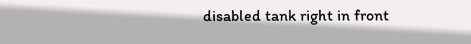disabled tank right in front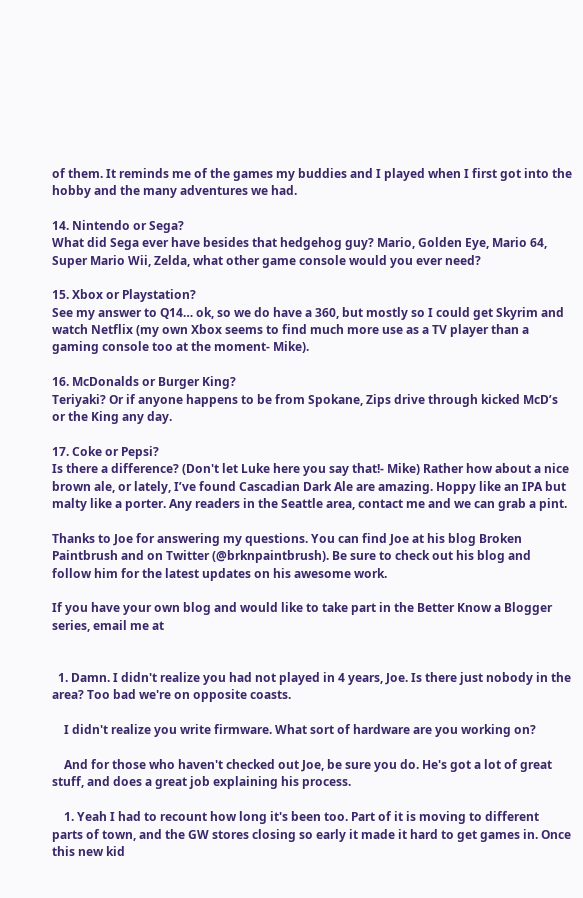of them. It reminds me of the games my buddies and I played when I first got into the hobby and the many adventures we had.

14. Nintendo or Sega?
What did Sega ever have besides that hedgehog guy? Mario, Golden Eye, Mario 64, Super Mario Wii, Zelda, what other game console would you ever need?

15. Xbox or Playstation?
See my answer to Q14… ok, so we do have a 360, but mostly so I could get Skyrim and watch Netflix (my own Xbox seems to find much more use as a TV player than a gaming console too at the moment- Mike).

16. McDonalds or Burger King?
Teriyaki? Or if anyone happens to be from Spokane, Zips drive through kicked McD’s or the King any day.

17. Coke or Pepsi?
Is there a difference? (Don't let Luke here you say that!- Mike) Rather how about a nice brown ale, or lately, I’ve found Cascadian Dark Ale are amazing. Hoppy like an IPA but malty like a porter. Any readers in the Seattle area, contact me and we can grab a pint.

Thanks to Joe for answering my questions. You can find Joe at his blog Broken Paintbrush and on Twitter (@brknpaintbrush). Be sure to check out his blog and follow him for the latest updates on his awesome work.

If you have your own blog and would like to take part in the Better Know a Blogger series, email me at


  1. Damn. I didn't realize you had not played in 4 years, Joe. Is there just nobody in the area? Too bad we're on opposite coasts.

    I didn't realize you write firmware. What sort of hardware are you working on?

    And for those who haven't checked out Joe, be sure you do. He's got a lot of great stuff, and does a great job explaining his process.

    1. Yeah I had to recount how long it's been too. Part of it is moving to different parts of town, and the GW stores closing so early it made it hard to get games in. Once this new kid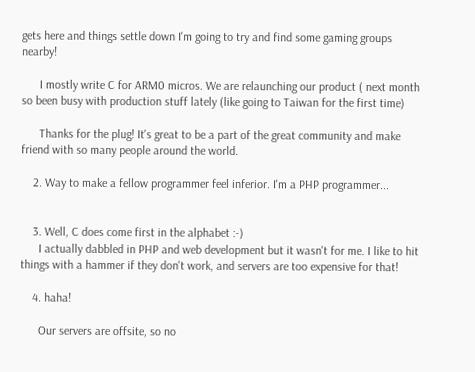gets here and things settle down I'm going to try and find some gaming groups nearby!

      I mostly write C for ARM0 micros. We are relaunching our product ( next month so been busy with production stuff lately (like going to Taiwan for the first time)

      Thanks for the plug! It's great to be a part of the great community and make friend with so many people around the world.

    2. Way to make a fellow programmer feel inferior. I'm a PHP programmer...


    3. Well, C does come first in the alphabet :-)
      I actually dabbled in PHP and web development but it wasn't for me. I like to hit things with a hammer if they don't work, and servers are too expensive for that!

    4. haha!

      Our servers are offsite, so no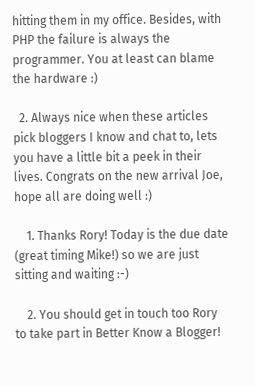hitting them in my office. Besides, with PHP the failure is always the programmer. You at least can blame the hardware :)

  2. Always nice when these articles pick bloggers I know and chat to, lets you have a little bit a peek in their lives. Congrats on the new arrival Joe, hope all are doing well :)

    1. Thanks Rory! Today is the due date (great timing Mike!) so we are just sitting and waiting :-)

    2. You should get in touch too Rory to take part in Better Know a Blogger!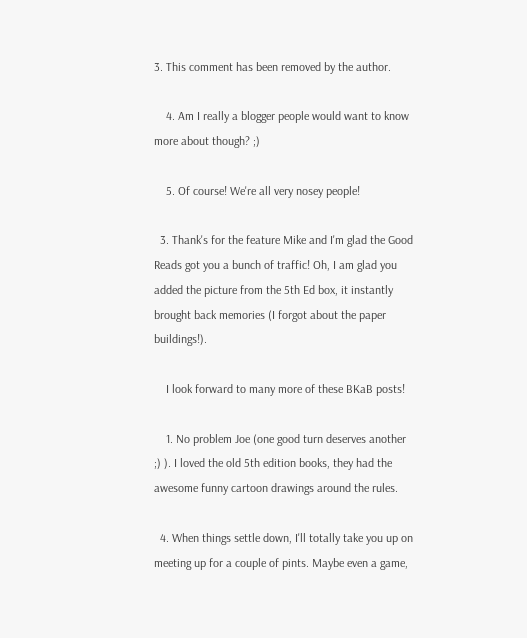3. This comment has been removed by the author.

    4. Am I really a blogger people would want to know more about though? ;)

    5. Of course! We're all very nosey people!

  3. Thank's for the feature Mike and I'm glad the Good Reads got you a bunch of traffic! Oh, I am glad you added the picture from the 5th Ed box, it instantly brought back memories (I forgot about the paper buildings!).

    I look forward to many more of these BKaB posts!

    1. No problem Joe (one good turn deserves another ;) ). I loved the old 5th edition books, they had the awesome funny cartoon drawings around the rules.

  4. When things settle down, I'll totally take you up on meeting up for a couple of pints. Maybe even a game,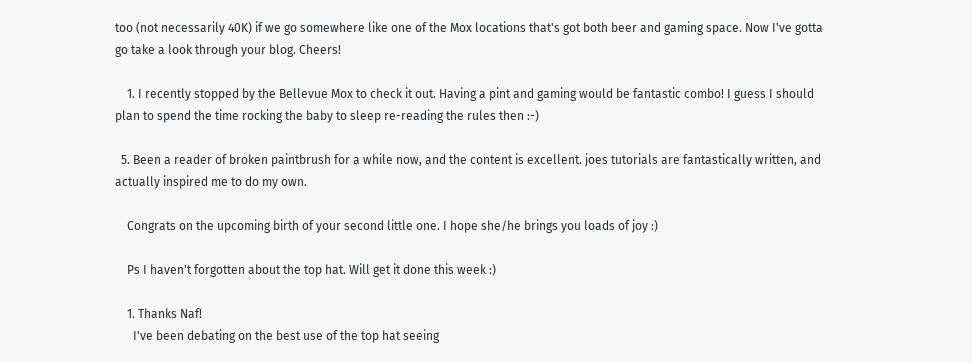too (not necessarily 40K) if we go somewhere like one of the Mox locations that's got both beer and gaming space. Now I've gotta go take a look through your blog. Cheers!

    1. I recently stopped by the Bellevue Mox to check it out. Having a pint and gaming would be fantastic combo! I guess I should plan to spend the time rocking the baby to sleep re-reading the rules then :-)

  5. Been a reader of broken paintbrush for a while now, and the content is excellent. joes tutorials are fantastically written, and actually inspired me to do my own.

    Congrats on the upcoming birth of your second little one. I hope she/he brings you loads of joy :)

    Ps I haven't forgotten about the top hat. Will get it done this week :)

    1. Thanks Naf!
      I've been debating on the best use of the top hat seeing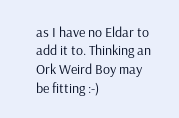as I have no Eldar to add it to. Thinking an Ork Weird Boy may be fitting :-)